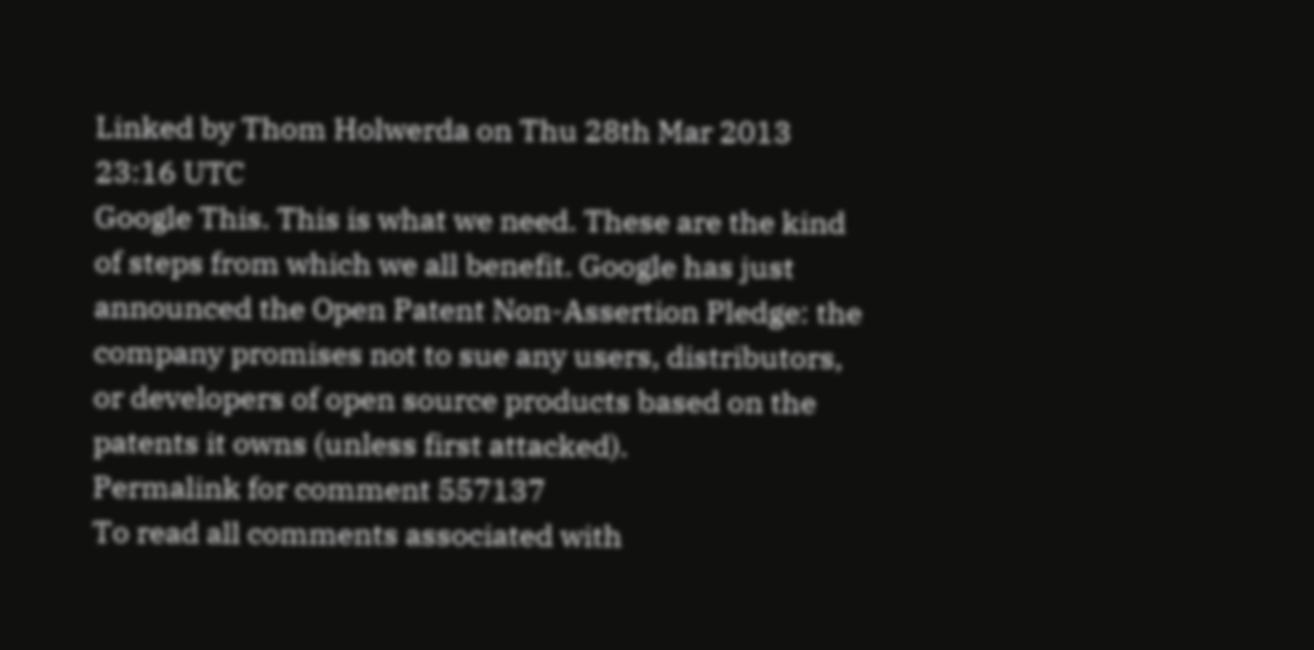Linked by Thom Holwerda on Thu 28th Mar 2013 23:16 UTC
Google This. This is what we need. These are the kind of steps from which we all benefit. Google has just announced the Open Patent Non-Assertion Pledge: the company promises not to sue any users, distributors, or developers of open source products based on the patents it owns (unless first attacked).
Permalink for comment 557137
To read all comments associated with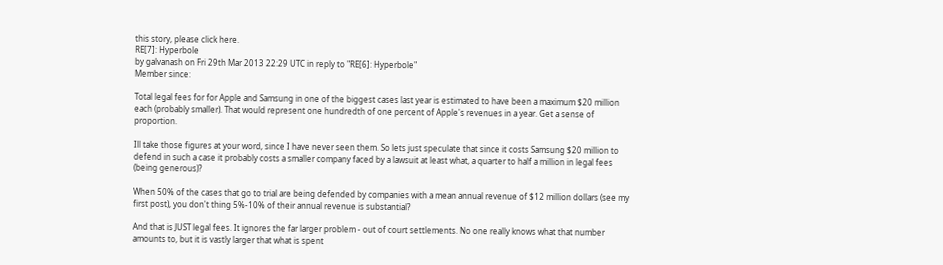this story, please click here.
RE[7]: Hyperbole
by galvanash on Fri 29th Mar 2013 22:29 UTC in reply to "RE[6]: Hyperbole"
Member since:

Total legal fees for for Apple and Samsung in one of the biggest cases last year is estimated to have been a maximum $20 million each (probably smaller). That would represent one hundredth of one percent of Apple's revenues in a year. Get a sense of proportion.

Ill take those figures at your word, since I have never seen them. So lets just speculate that since it costs Samsung $20 million to defend in such a case it probably costs a smaller company faced by a lawsuit at least what, a quarter to half a million in legal fees (being generous)?

When 50% of the cases that go to trial are being defended by companies with a mean annual revenue of $12 million dollars (see my first post), you don't thing 5%-10% of their annual revenue is substantial?

And that is JUST legal fees. It ignores the far larger problem - out of court settlements. No one really knows what that number amounts to, but it is vastly larger that what is spent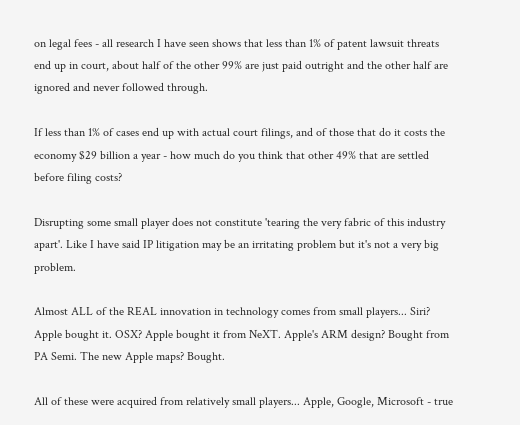on legal fees - all research I have seen shows that less than 1% of patent lawsuit threats end up in court, about half of the other 99% are just paid outright and the other half are ignored and never followed through.

If less than 1% of cases end up with actual court filings, and of those that do it costs the economy $29 billion a year - how much do you think that other 49% that are settled before filing costs?

Disrupting some small player does not constitute 'tearing the very fabric of this industry apart'. Like I have said IP litigation may be an irritating problem but it's not a very big problem.

Almost ALL of the REAL innovation in technology comes from small players... Siri? Apple bought it. OSX? Apple bought it from NeXT. Apple's ARM design? Bought from PA Semi. The new Apple maps? Bought.

All of these were acquired from relatively small players... Apple, Google, Microsoft - true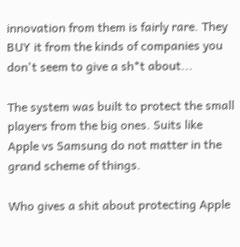innovation from them is fairly rare. They BUY it from the kinds of companies you don't seem to give a sh*t about...

The system was built to protect the small players from the big ones. Suits like Apple vs Samsung do not matter in the grand scheme of things.

Who gives a shit about protecting Apple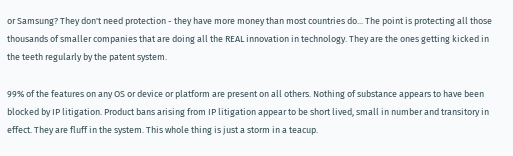or Samsung? They don't need protection - they have more money than most countries do... The point is protecting all those thousands of smaller companies that are doing all the REAL innovation in technology. They are the ones getting kicked in the teeth regularly by the patent system.

99% of the features on any OS or device or platform are present on all others. Nothing of substance appears to have been blocked by IP litigation. Product bans arising from IP litigation appear to be short lived, small in number and transitory in effect. They are fluff in the system. This whole thing is just a storm in a teacup.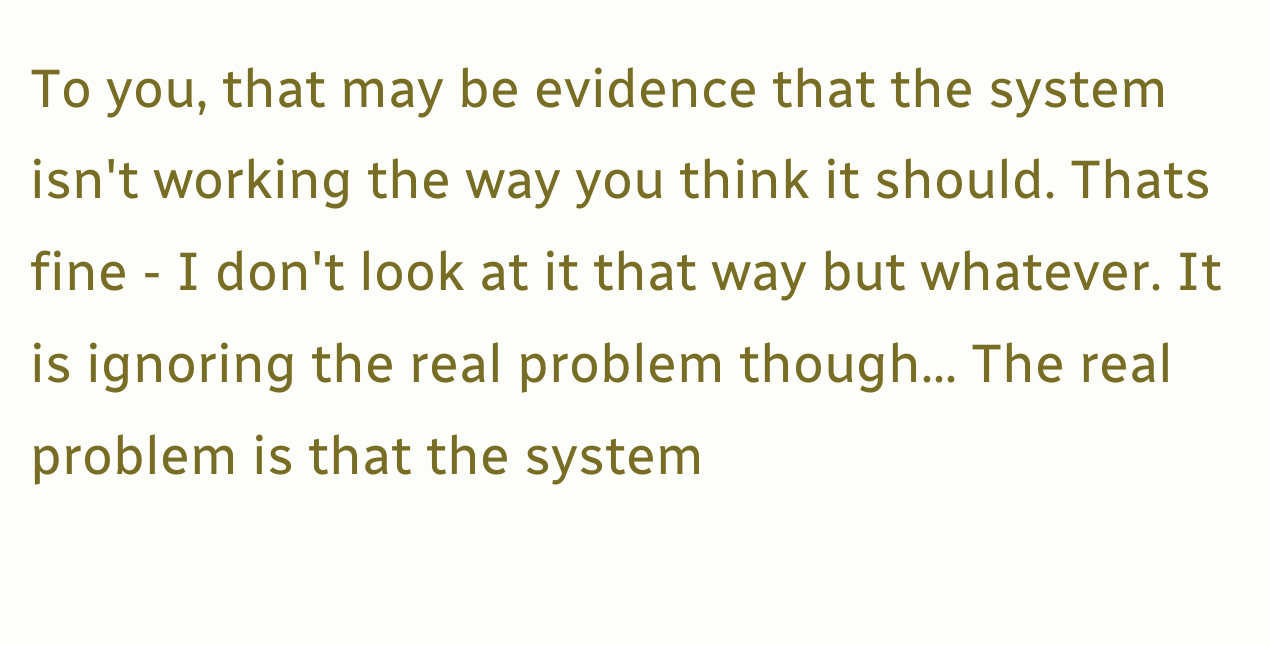To you, that may be evidence that the system isn't working the way you think it should. Thats fine - I don't look at it that way but whatever. It is ignoring the real problem though... The real problem is that the system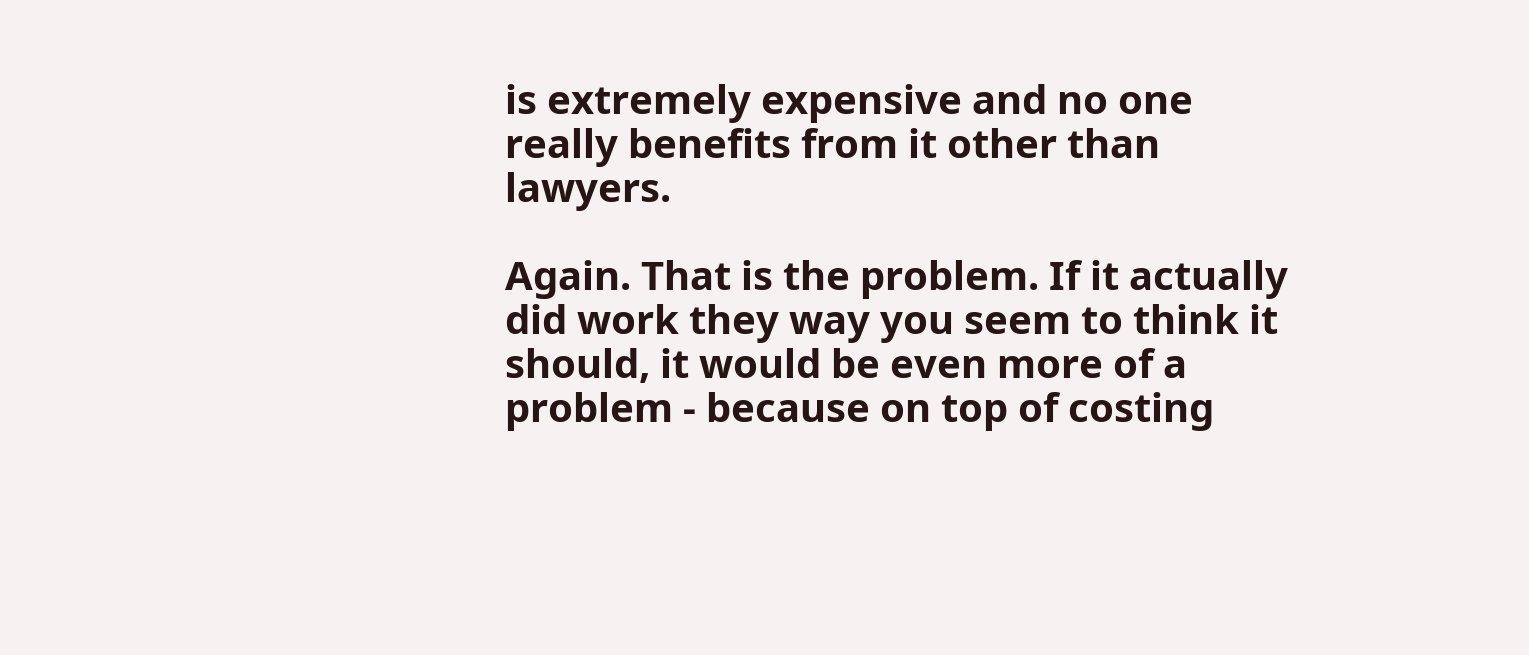is extremely expensive and no one really benefits from it other than lawyers.

Again. That is the problem. If it actually did work they way you seem to think it should, it would be even more of a problem - because on top of costing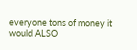everyone tons of money it would ALSO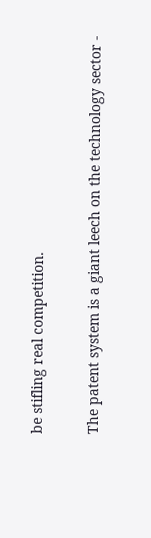be stifling real competition.

The patent system is a giant leech on the technology sector -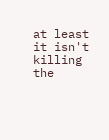at least it isn't killing the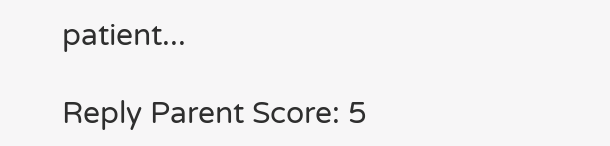patient...

Reply Parent Score: 5